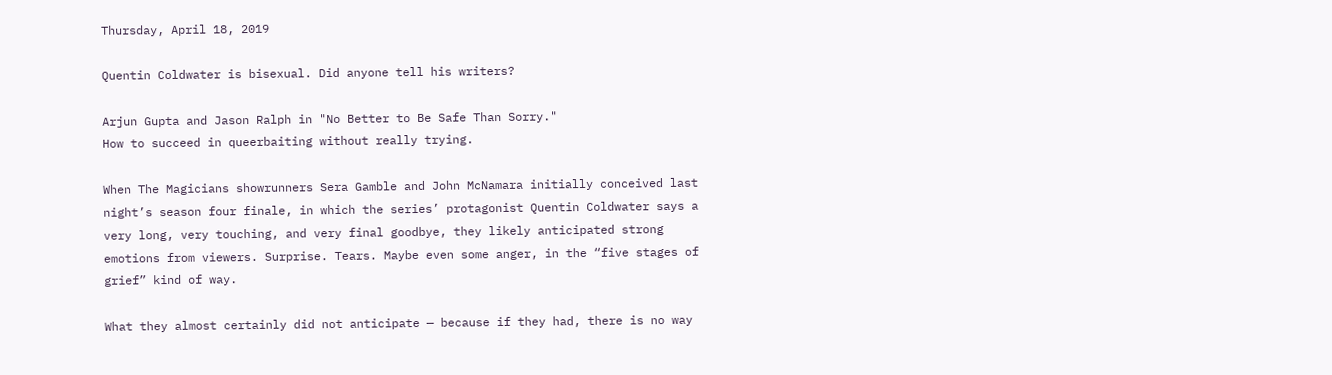Thursday, April 18, 2019

Quentin Coldwater is bisexual. Did anyone tell his writers?

Arjun Gupta and Jason Ralph in "No Better to Be Safe Than Sorry."
How to succeed in queerbaiting without really trying.

When The Magicians showrunners Sera Gamble and John McNamara initially conceived last night’s season four finale, in which the series’ protagonist Quentin Coldwater says a very long, very touching, and very final goodbye, they likely anticipated strong emotions from viewers. Surprise. Tears. Maybe even some anger, in the “five stages of grief” kind of way.

What they almost certainly did not anticipate — because if they had, there is no way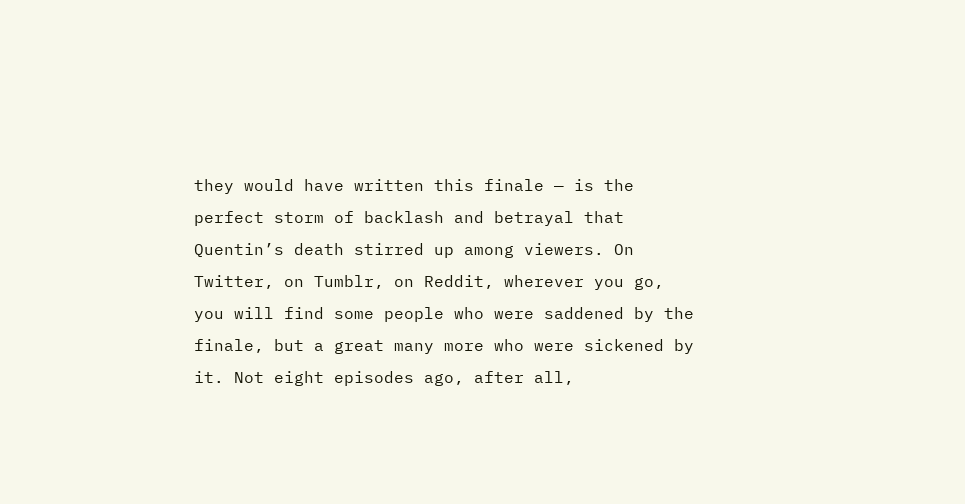they would have written this finale — is the perfect storm of backlash and betrayal that Quentin’s death stirred up among viewers. On Twitter, on Tumblr, on Reddit, wherever you go, you will find some people who were saddened by the finale, but a great many more who were sickened by it. Not eight episodes ago, after all,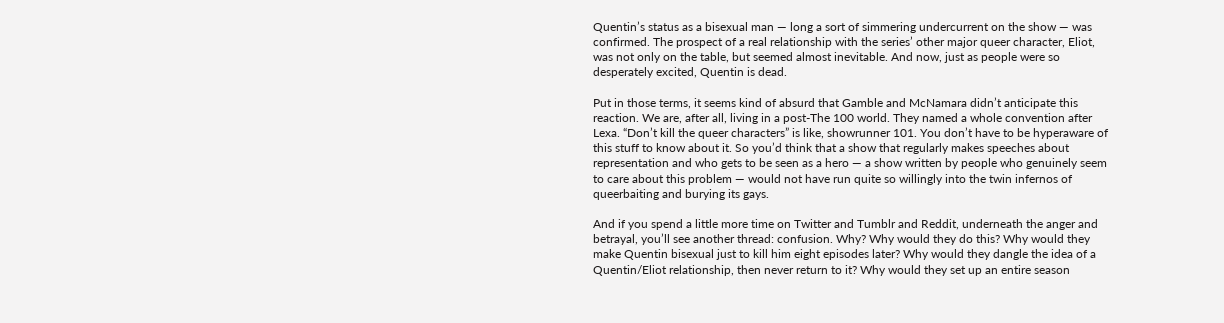Quentin’s status as a bisexual man — long a sort of simmering undercurrent on the show — was confirmed. The prospect of a real relationship with the series’ other major queer character, Eliot, was not only on the table, but seemed almost inevitable. And now, just as people were so desperately excited, Quentin is dead.

Put in those terms, it seems kind of absurd that Gamble and McNamara didn’t anticipate this reaction. We are, after all, living in a post-The 100 world. They named a whole convention after Lexa. “Don’t kill the queer characters” is like, showrunner 101. You don’t have to be hyperaware of this stuff to know about it. So you’d think that a show that regularly makes speeches about representation and who gets to be seen as a hero — a show written by people who genuinely seem to care about this problem — would not have run quite so willingly into the twin infernos of queerbaiting and burying its gays.

And if you spend a little more time on Twitter and Tumblr and Reddit, underneath the anger and betrayal, you’ll see another thread: confusion. Why? Why would they do this? Why would they make Quentin bisexual just to kill him eight episodes later? Why would they dangle the idea of a Quentin/Eliot relationship, then never return to it? Why would they set up an entire season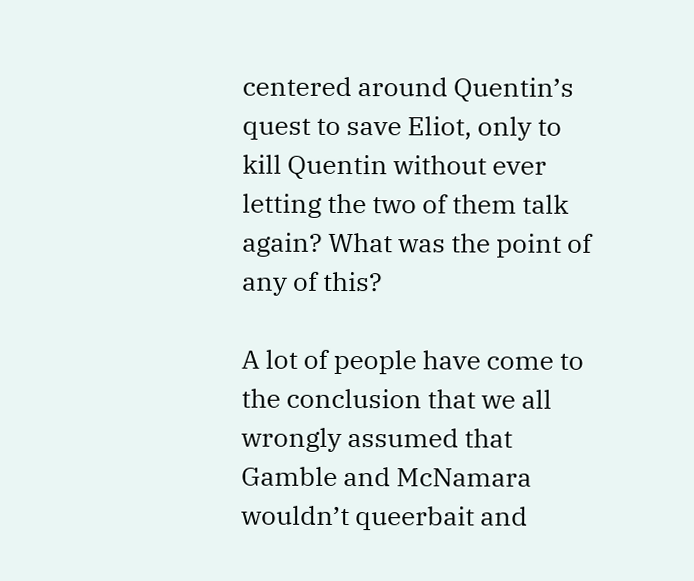centered around Quentin’s quest to save Eliot, only to kill Quentin without ever letting the two of them talk again? What was the point of any of this?

A lot of people have come to the conclusion that we all wrongly assumed that Gamble and McNamara wouldn’t queerbait and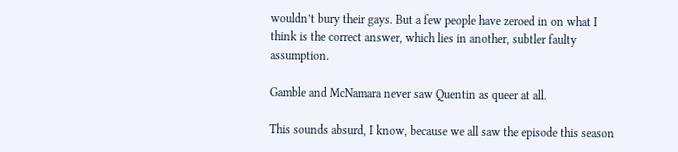wouldn’t bury their gays. But a few people have zeroed in on what I think is the correct answer, which lies in another, subtler faulty assumption.

Gamble and McNamara never saw Quentin as queer at all.

This sounds absurd, I know, because we all saw the episode this season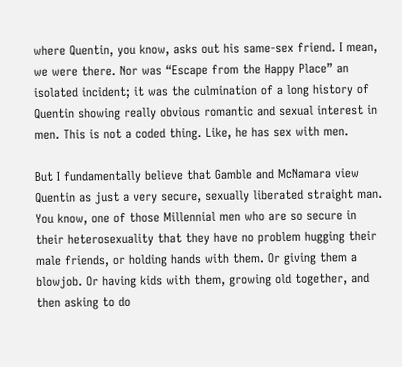where Quentin, you know, asks out his same-sex friend. I mean, we were there. Nor was “Escape from the Happy Place” an isolated incident; it was the culmination of a long history of Quentin showing really obvious romantic and sexual interest in men. This is not a coded thing. Like, he has sex with men.

But I fundamentally believe that Gamble and McNamara view Quentin as just a very secure, sexually liberated straight man. You know, one of those Millennial men who are so secure in their heterosexuality that they have no problem hugging their male friends, or holding hands with them. Or giving them a blowjob. Or having kids with them, growing old together, and then asking to do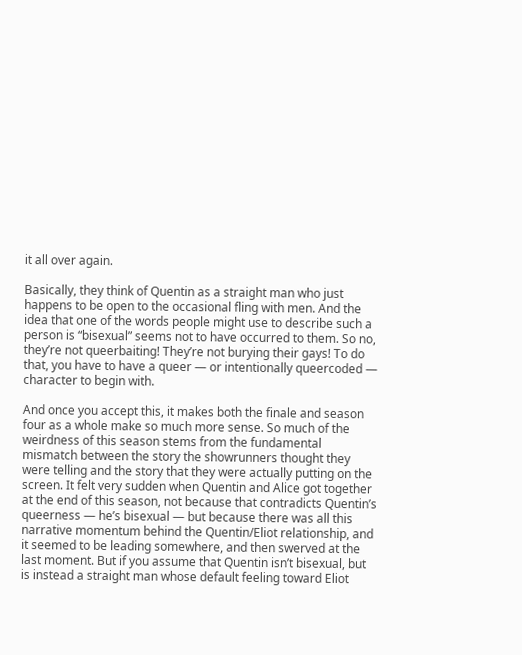it all over again.

Basically, they think of Quentin as a straight man who just happens to be open to the occasional fling with men. And the idea that one of the words people might use to describe such a person is “bisexual” seems not to have occurred to them. So no, they’re not queerbaiting! They’re not burying their gays! To do that, you have to have a queer — or intentionally queercoded — character to begin with.

And once you accept this, it makes both the finale and season four as a whole make so much more sense. So much of the weirdness of this season stems from the fundamental mismatch between the story the showrunners thought they were telling and the story that they were actually putting on the screen. It felt very sudden when Quentin and Alice got together at the end of this season, not because that contradicts Quentin’s queerness — he’s bisexual — but because there was all this narrative momentum behind the Quentin/Eliot relationship, and it seemed to be leading somewhere, and then swerved at the last moment. But if you assume that Quentin isn’t bisexual, but is instead a straight man whose default feeling toward Eliot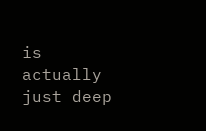is actually just deep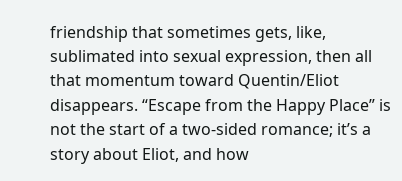friendship that sometimes gets, like, sublimated into sexual expression, then all that momentum toward Quentin/Eliot disappears. “Escape from the Happy Place” is not the start of a two-sided romance; it’s a story about Eliot, and how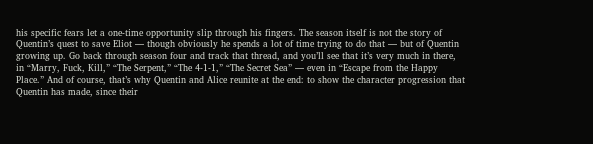his specific fears let a one-time opportunity slip through his fingers. The season itself is not the story of Quentin’s quest to save Eliot — though obviously he spends a lot of time trying to do that — but of Quentin growing up. Go back through season four and track that thread, and you’ll see that it’s very much in there, in “Marry, Fuck, Kill,” “The Serpent,” “The 4-1-1,” “The Secret Sea” — even in “Escape from the Happy Place.” And of course, that’s why Quentin and Alice reunite at the end: to show the character progression that Quentin has made, since their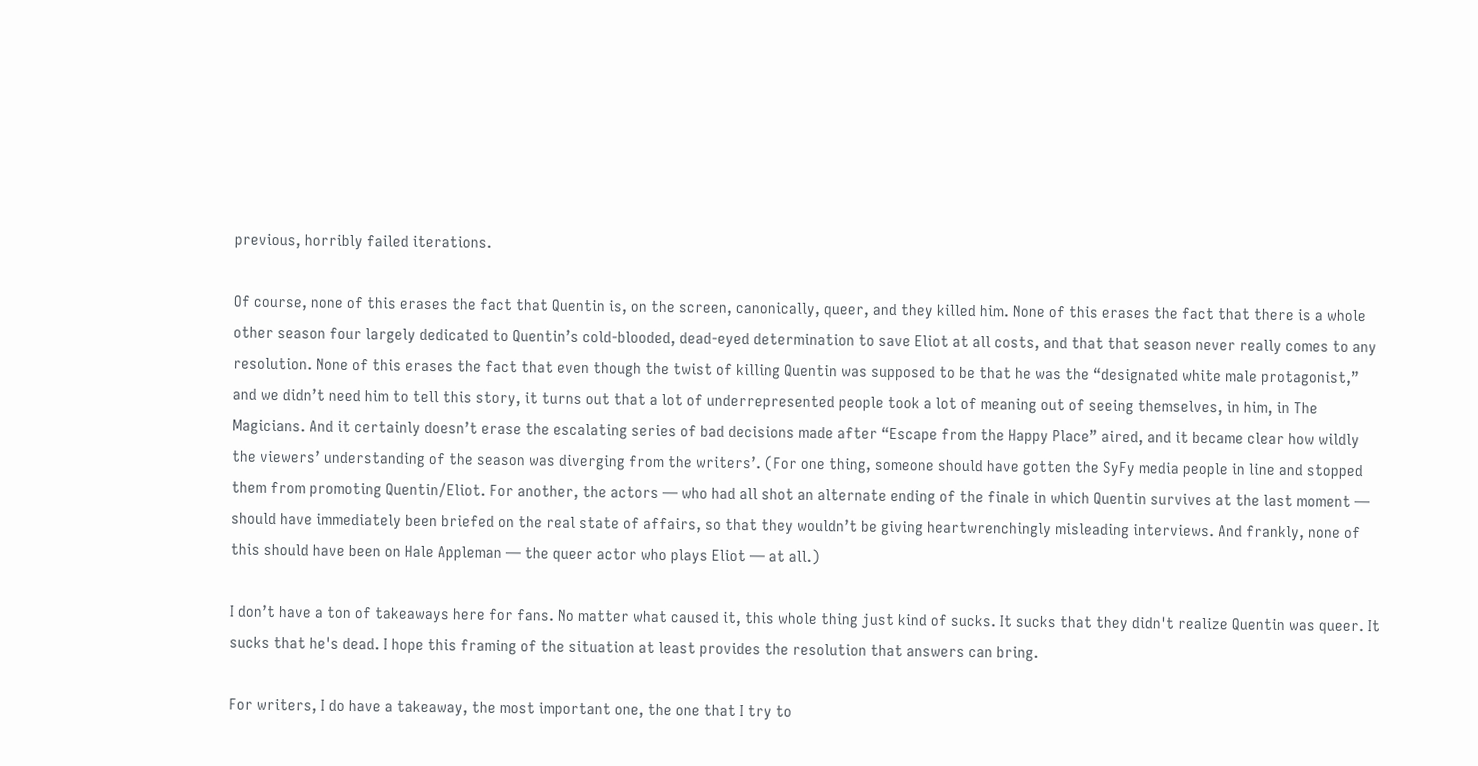previous, horribly failed iterations.

Of course, none of this erases the fact that Quentin is, on the screen, canonically, queer, and they killed him. None of this erases the fact that there is a whole other season four largely dedicated to Quentin’s cold-blooded, dead-eyed determination to save Eliot at all costs, and that that season never really comes to any resolution. None of this erases the fact that even though the twist of killing Quentin was supposed to be that he was the “designated white male protagonist,” and we didn’t need him to tell this story, it turns out that a lot of underrepresented people took a lot of meaning out of seeing themselves, in him, in The Magicians. And it certainly doesn’t erase the escalating series of bad decisions made after “Escape from the Happy Place” aired, and it became clear how wildly the viewers’ understanding of the season was diverging from the writers’. (For one thing, someone should have gotten the SyFy media people in line and stopped them from promoting Quentin/Eliot. For another, the actors — who had all shot an alternate ending of the finale in which Quentin survives at the last moment — should have immediately been briefed on the real state of affairs, so that they wouldn’t be giving heartwrenchingly misleading interviews. And frankly, none of this should have been on Hale Appleman — the queer actor who plays Eliot — at all.)

I don’t have a ton of takeaways here for fans. No matter what caused it, this whole thing just kind of sucks. It sucks that they didn't realize Quentin was queer. It sucks that he's dead. I hope this framing of the situation at least provides the resolution that answers can bring.

For writers, I do have a takeaway, the most important one, the one that I try to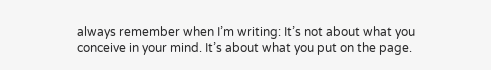always remember when I’m writing: It’s not about what you conceive in your mind. It’s about what you put on the page.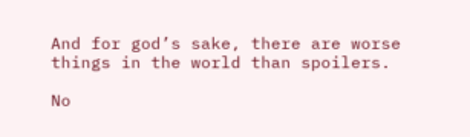And for god’s sake, there are worse things in the world than spoilers.

No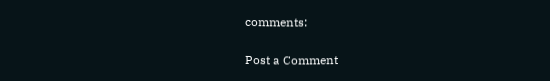comments:

Post a Comment